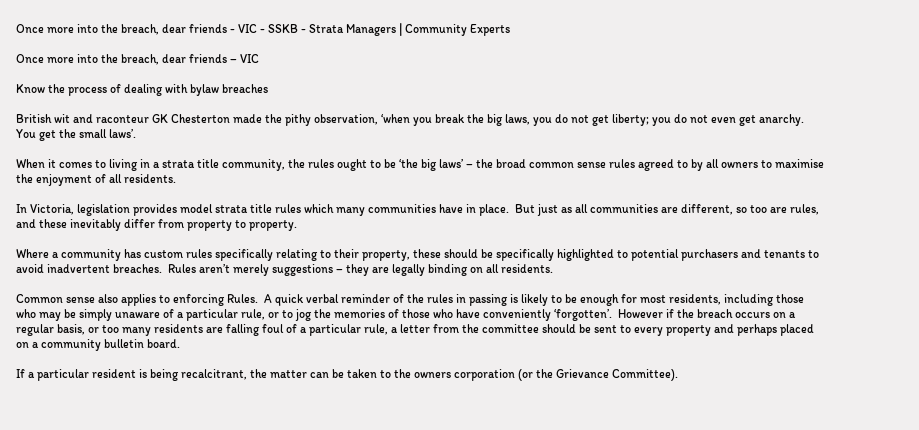Once more into the breach, dear friends - VIC - SSKB - Strata Managers | Community Experts

Once more into the breach, dear friends – VIC

Know the process of dealing with bylaw breaches

British wit and raconteur GK Chesterton made the pithy observation, ‘when you break the big laws, you do not get liberty; you do not even get anarchy. You get the small laws’.

When it comes to living in a strata title community, the rules ought to be ‘the big laws’ – the broad common sense rules agreed to by all owners to maximise the enjoyment of all residents.

In Victoria, legislation provides model strata title rules which many communities have in place.  But just as all communities are different, so too are rules, and these inevitably differ from property to property.

Where a community has custom rules specifically relating to their property, these should be specifically highlighted to potential purchasers and tenants to avoid inadvertent breaches.  Rules aren’t merely suggestions – they are legally binding on all residents.

Common sense also applies to enforcing Rules.  A quick verbal reminder of the rules in passing is likely to be enough for most residents, including those who may be simply unaware of a particular rule, or to jog the memories of those who have conveniently ‘forgotten’.  However if the breach occurs on a regular basis, or too many residents are falling foul of a particular rule, a letter from the committee should be sent to every property and perhaps placed on a community bulletin board.

If a particular resident is being recalcitrant, the matter can be taken to the owners corporation (or the Grievance Committee).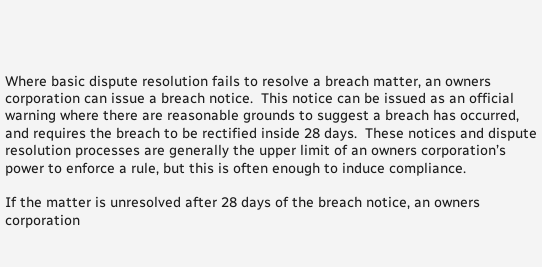Where basic dispute resolution fails to resolve a breach matter, an owners corporation can issue a breach notice.  This notice can be issued as an official warning where there are reasonable grounds to suggest a breach has occurred, and requires the breach to be rectified inside 28 days.  These notices and dispute resolution processes are generally the upper limit of an owners corporation’s power to enforce a rule, but this is often enough to induce compliance.

If the matter is unresolved after 28 days of the breach notice, an owners corporation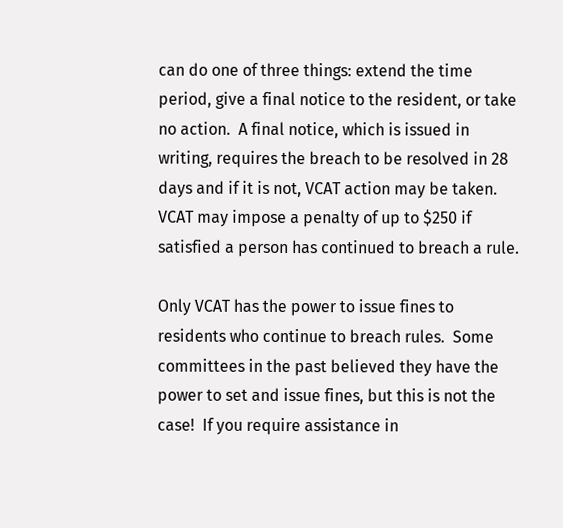can do one of three things: extend the time period, give a final notice to the resident, or take no action.  A final notice, which is issued in writing, requires the breach to be resolved in 28 days and if it is not, VCAT action may be taken.  VCAT may impose a penalty of up to $250 if satisfied a person has continued to breach a rule.

Only VCAT has the power to issue fines to residents who continue to breach rules.  Some committees in the past believed they have the power to set and issue fines, but this is not the case!  If you require assistance in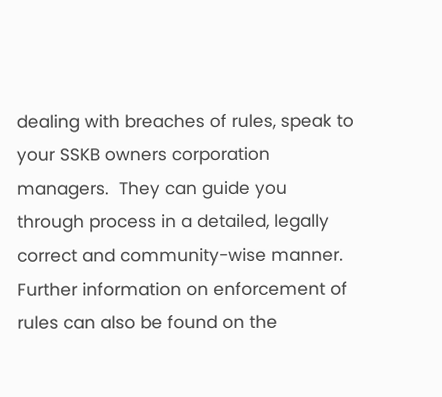dealing with breaches of rules, speak to your SSKB owners corporation managers.  They can guide you through process in a detailed, legally correct and community-wise manner.  Further information on enforcement of rules can also be found on the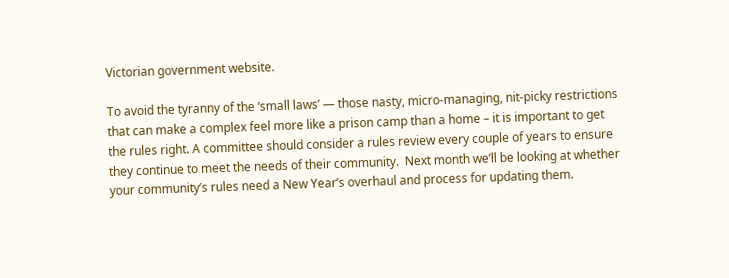Victorian government website.

To avoid the tyranny of the ‘small laws’ — those nasty, micro-managing, nit-picky restrictions that can make a complex feel more like a prison camp than a home – it is important to get the rules right. A committee should consider a rules review every couple of years to ensure they continue to meet the needs of their community.  Next month we’ll be looking at whether your community’s rules need a New Year’s overhaul and process for updating them.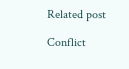Related post

Conflict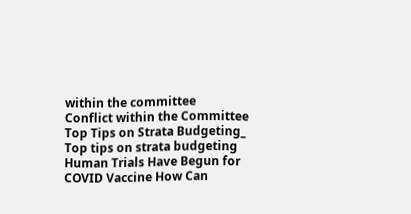within the committee
Conflict within the Committee
Top Tips on Strata Budgeting_
Top tips on strata budgeting
Human Trials Have Begun for COVID Vaccine How Can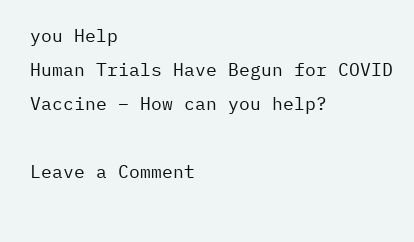you Help
Human Trials Have Begun for COVID Vaccine – How can you help?

Leave a Comment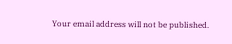Your email address will not be published.